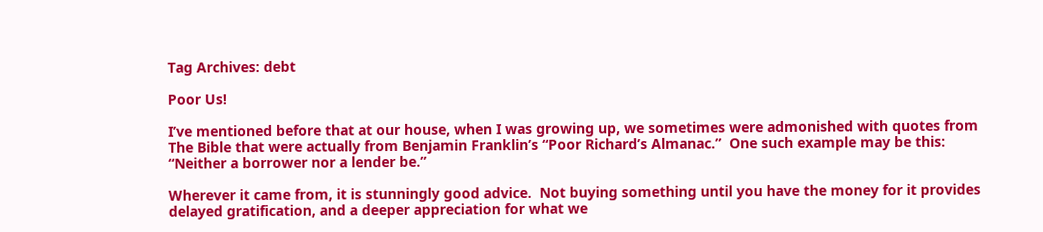Tag Archives: debt

Poor Us!

I’ve mentioned before that at our house, when I was growing up, we sometimes were admonished with quotes from The Bible that were actually from Benjamin Franklin’s “Poor Richard’s Almanac.”  One such example may be this: “Neither a borrower nor a lender be.”

Wherever it came from, it is stunningly good advice.  Not buying something until you have the money for it provides delayed gratification, and a deeper appreciation for what we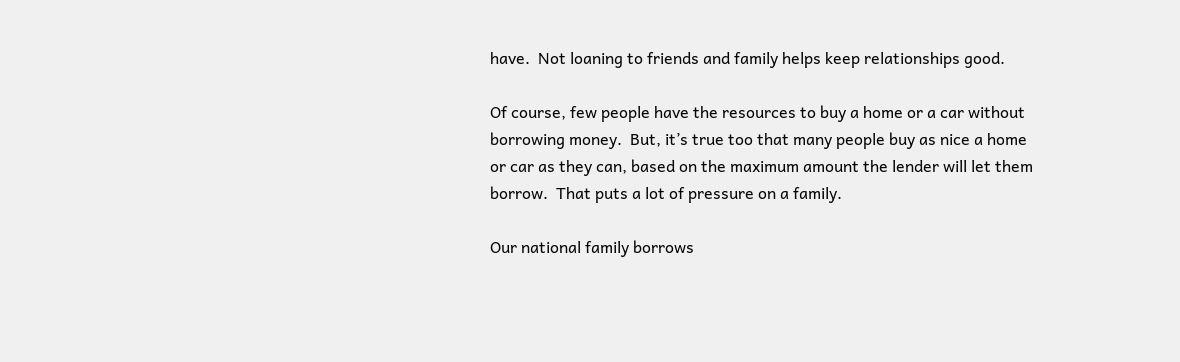have.  Not loaning to friends and family helps keep relationships good.

Of course, few people have the resources to buy a home or a car without borrowing money.  But, it’s true too that many people buy as nice a home or car as they can, based on the maximum amount the lender will let them borrow.  That puts a lot of pressure on a family.

Our national family borrows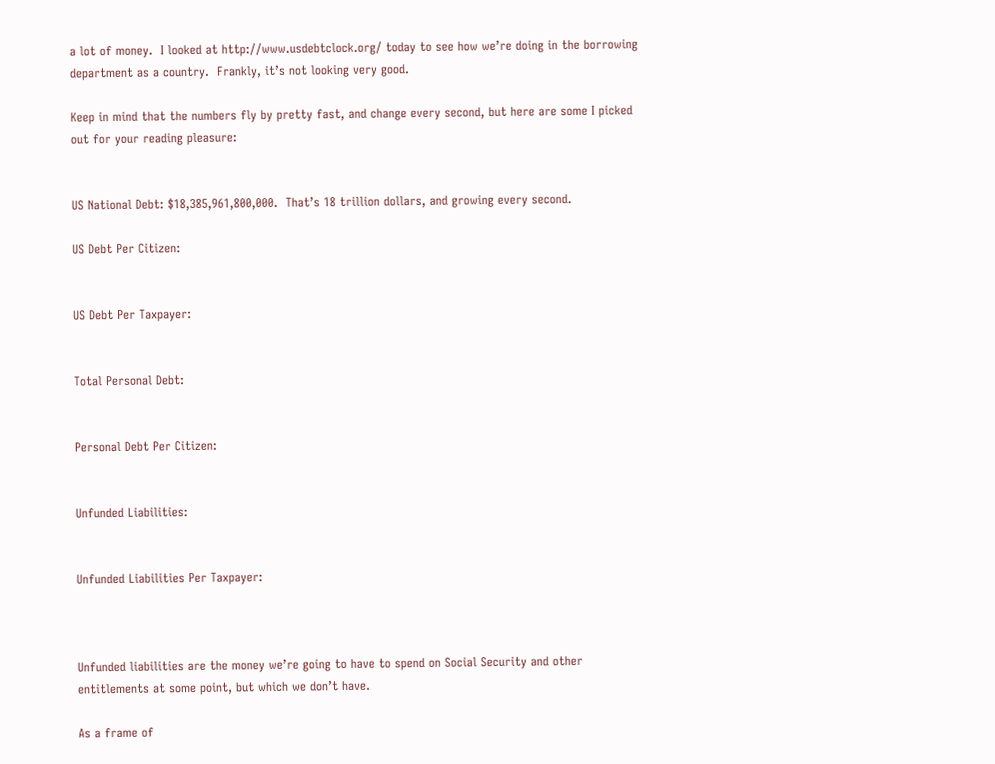a lot of money.  I looked at http://www.usdebtclock.org/ today to see how we’re doing in the borrowing department as a country.  Frankly, it’s not looking very good.

Keep in mind that the numbers fly by pretty fast, and change every second, but here are some I picked out for your reading pleasure:


US National Debt: $18,385,961,800,000.  That’s 18 trillion dollars, and growing every second.

US Debt Per Citizen:


US Debt Per Taxpayer:


Total Personal Debt:


Personal Debt Per Citizen:


Unfunded Liabilities:


Unfunded Liabilities Per Taxpayer:



Unfunded liabilities are the money we’re going to have to spend on Social Security and other entitlements at some point, but which we don’t have.

As a frame of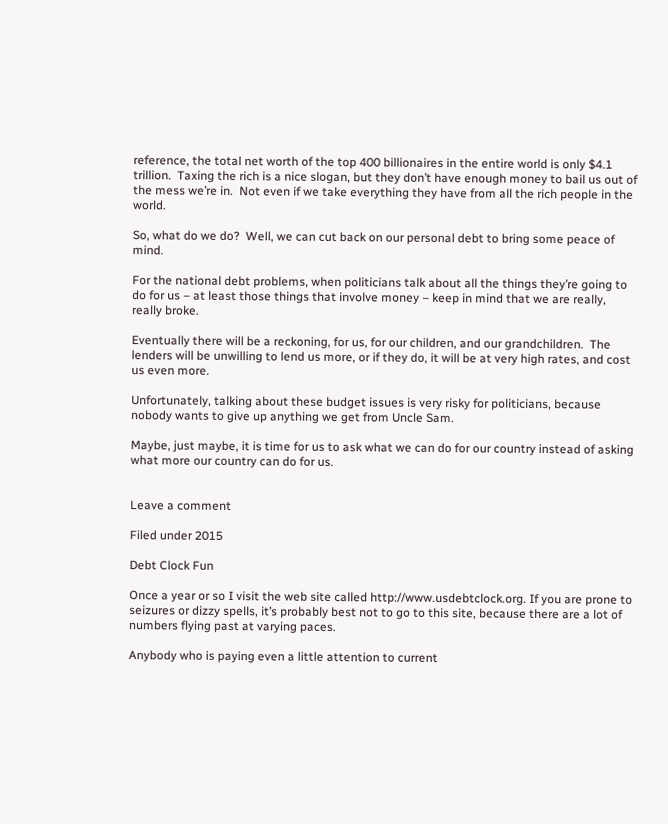reference, the total net worth of the top 400 billionaires in the entire world is only $4.1 trillion.  Taxing the rich is a nice slogan, but they don’t have enough money to bail us out of the mess we’re in.  Not even if we take everything they have from all the rich people in the world.

So, what do we do?  Well, we can cut back on our personal debt to bring some peace of mind.

For the national debt problems, when politicians talk about all the things they’re going to do for us – at least those things that involve money – keep in mind that we are really, really broke.

Eventually there will be a reckoning, for us, for our children, and our grandchildren.  The lenders will be unwilling to lend us more, or if they do, it will be at very high rates, and cost us even more.

Unfortunately, talking about these budget issues is very risky for politicians, because nobody wants to give up anything we get from Uncle Sam.

Maybe, just maybe, it is time for us to ask what we can do for our country instead of asking what more our country can do for us.


Leave a comment

Filed under 2015

Debt Clock Fun

Once a year or so I visit the web site called http://www.usdebtclock.org. If you are prone to seizures or dizzy spells, it’s probably best not to go to this site, because there are a lot of numbers flying past at varying paces.

Anybody who is paying even a little attention to current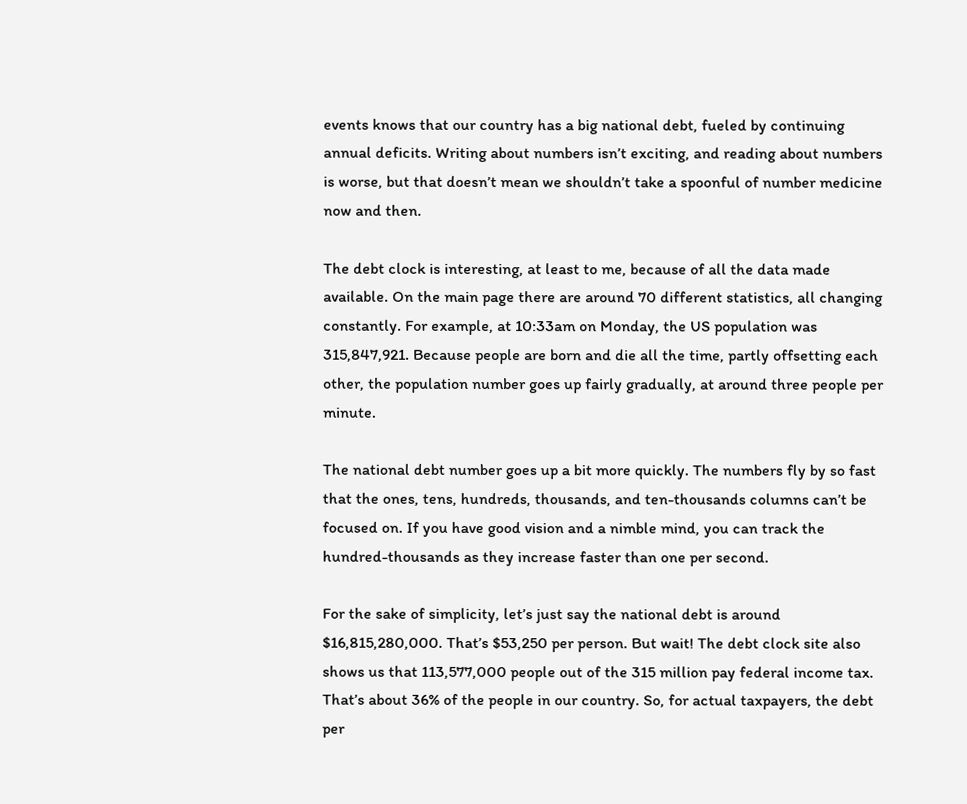events knows that our country has a big national debt, fueled by continuing annual deficits. Writing about numbers isn’t exciting, and reading about numbers is worse, but that doesn’t mean we shouldn’t take a spoonful of number medicine now and then.

The debt clock is interesting, at least to me, because of all the data made available. On the main page there are around 70 different statistics, all changing constantly. For example, at 10:33am on Monday, the US population was 315,847,921. Because people are born and die all the time, partly offsetting each other, the population number goes up fairly gradually, at around three people per minute.

The national debt number goes up a bit more quickly. The numbers fly by so fast that the ones, tens, hundreds, thousands, and ten-thousands columns can’t be focused on. If you have good vision and a nimble mind, you can track the hundred-thousands as they increase faster than one per second.

For the sake of simplicity, let’s just say the national debt is around $16,815,280,000. That’s $53,250 per person. But wait! The debt clock site also shows us that 113,577,000 people out of the 315 million pay federal income tax. That’s about 36% of the people in our country. So, for actual taxpayers, the debt per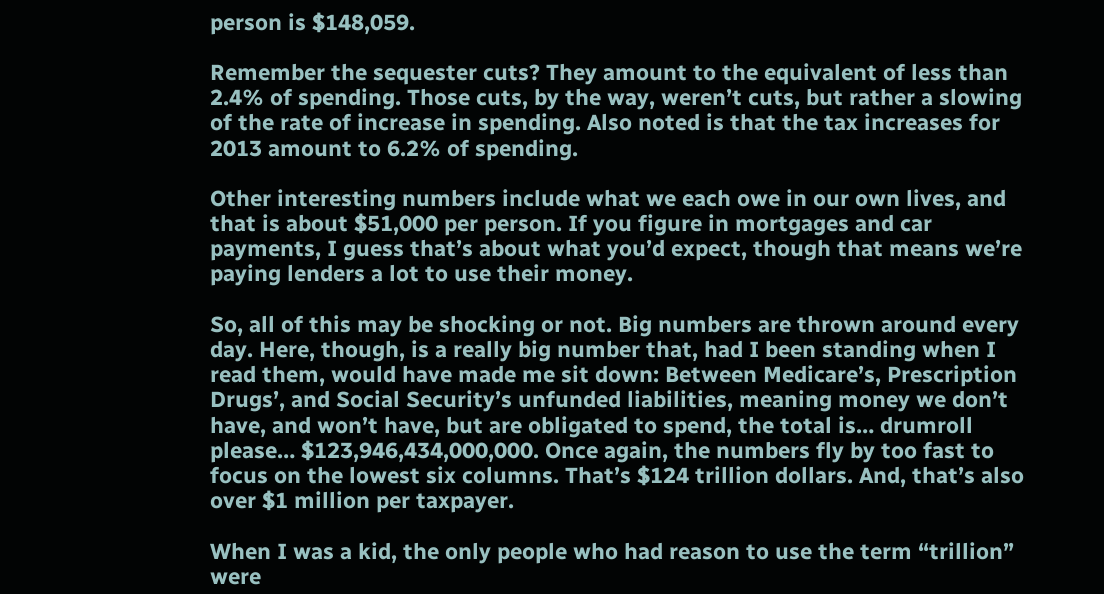person is $148,059.

Remember the sequester cuts? They amount to the equivalent of less than 2.4% of spending. Those cuts, by the way, weren’t cuts, but rather a slowing of the rate of increase in spending. Also noted is that the tax increases for 2013 amount to 6.2% of spending.

Other interesting numbers include what we each owe in our own lives, and that is about $51,000 per person. If you figure in mortgages and car payments, I guess that’s about what you’d expect, though that means we’re paying lenders a lot to use their money.

So, all of this may be shocking or not. Big numbers are thrown around every day. Here, though, is a really big number that, had I been standing when I read them, would have made me sit down: Between Medicare’s, Prescription Drugs’, and Social Security’s unfunded liabilities, meaning money we don’t have, and won’t have, but are obligated to spend, the total is… drumroll please… $123,946,434,000,000. Once again, the numbers fly by too fast to focus on the lowest six columns. That’s $124 trillion dollars. And, that’s also over $1 million per taxpayer.

When I was a kid, the only people who had reason to use the term “trillion” were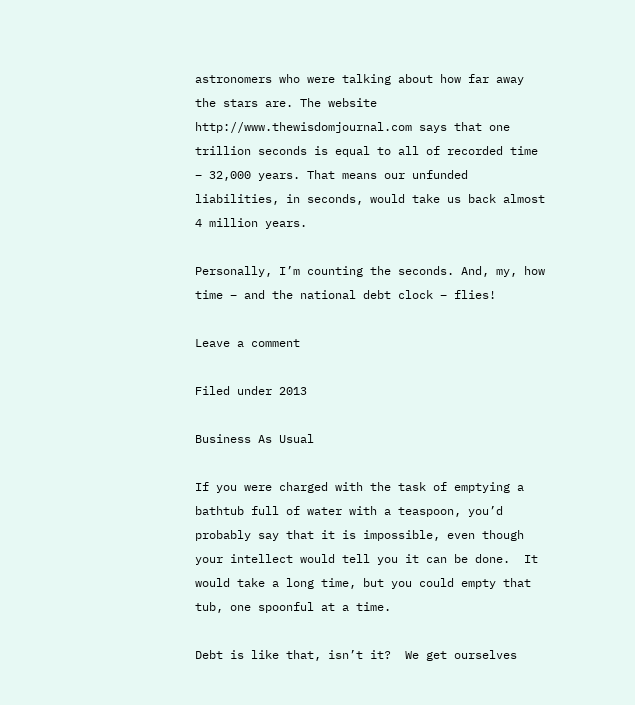astronomers who were talking about how far away the stars are. The website http://www.thewisdomjournal.com says that one trillion seconds is equal to all of recorded time – 32,000 years. That means our unfunded liabilities, in seconds, would take us back almost 4 million years.

Personally, I’m counting the seconds. And, my, how time – and the national debt clock – flies!

Leave a comment

Filed under 2013

Business As Usual

If you were charged with the task of emptying a bathtub full of water with a teaspoon, you’d probably say that it is impossible, even though your intellect would tell you it can be done.  It would take a long time, but you could empty that tub, one spoonful at a time.

Debt is like that, isn’t it?  We get ourselves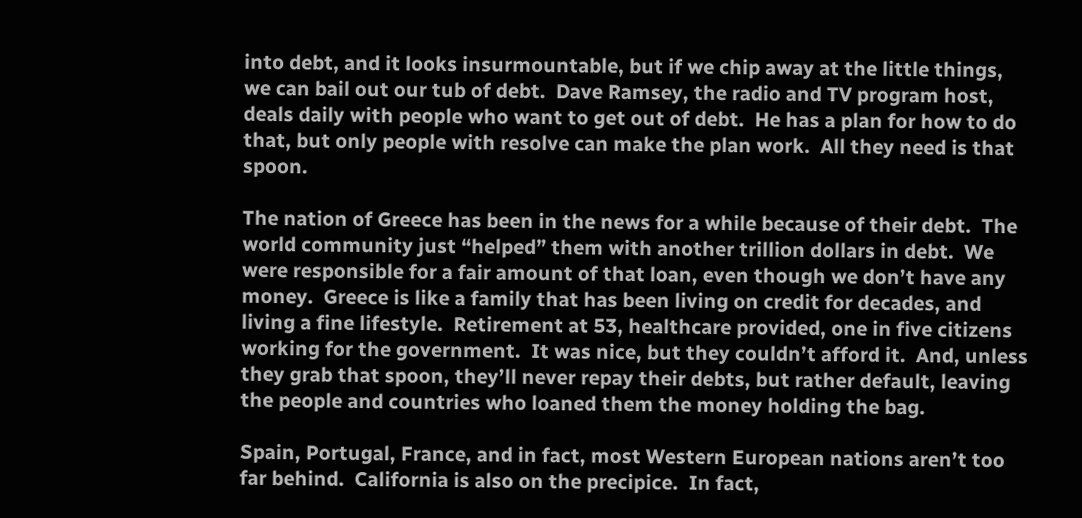into debt, and it looks insurmountable, but if we chip away at the little things, we can bail out our tub of debt.  Dave Ramsey, the radio and TV program host, deals daily with people who want to get out of debt.  He has a plan for how to do that, but only people with resolve can make the plan work.  All they need is that spoon.

The nation of Greece has been in the news for a while because of their debt.  The world community just “helped” them with another trillion dollars in debt.  We were responsible for a fair amount of that loan, even though we don’t have any money.  Greece is like a family that has been living on credit for decades, and living a fine lifestyle.  Retirement at 53, healthcare provided, one in five citizens working for the government.  It was nice, but they couldn’t afford it.  And, unless they grab that spoon, they’ll never repay their debts, but rather default, leaving the people and countries who loaned them the money holding the bag.

Spain, Portugal, France, and in fact, most Western European nations aren’t too far behind.  California is also on the precipice.  In fact,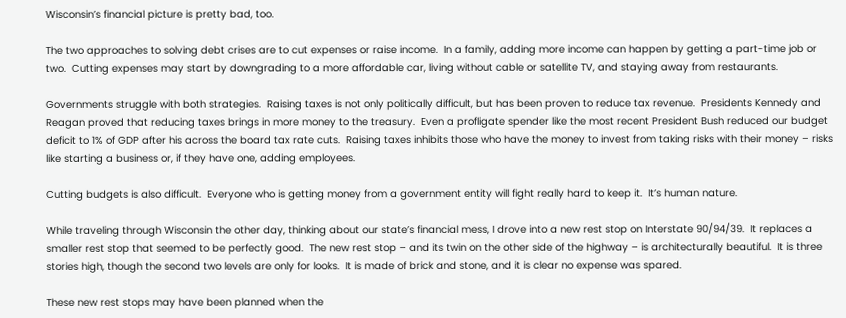Wisconsin’s financial picture is pretty bad, too.

The two approaches to solving debt crises are to cut expenses or raise income.  In a family, adding more income can happen by getting a part-time job or two.  Cutting expenses may start by downgrading to a more affordable car, living without cable or satellite TV, and staying away from restaurants.

Governments struggle with both strategies.  Raising taxes is not only politically difficult, but has been proven to reduce tax revenue.  Presidents Kennedy and Reagan proved that reducing taxes brings in more money to the treasury.  Even a profligate spender like the most recent President Bush reduced our budget deficit to 1% of GDP after his across the board tax rate cuts.  Raising taxes inhibits those who have the money to invest from taking risks with their money – risks like starting a business or, if they have one, adding employees.

Cutting budgets is also difficult.  Everyone who is getting money from a government entity will fight really hard to keep it.  It’s human nature.

While traveling through Wisconsin the other day, thinking about our state’s financial mess, I drove into a new rest stop on Interstate 90/94/39.  It replaces a smaller rest stop that seemed to be perfectly good.  The new rest stop – and its twin on the other side of the highway – is architecturally beautiful.  It is three stories high, though the second two levels are only for looks.  It is made of brick and stone, and it is clear no expense was spared.

These new rest stops may have been planned when the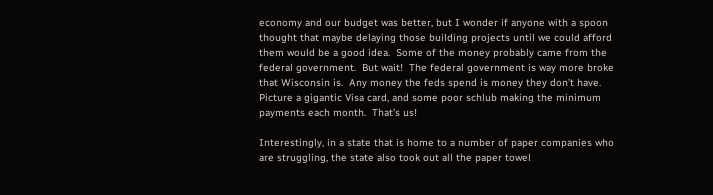economy and our budget was better, but I wonder if anyone with a spoon thought that maybe delaying those building projects until we could afford them would be a good idea.  Some of the money probably came from the federal government.  But wait!  The federal government is way more broke that Wisconsin is.  Any money the feds spend is money they don’t have.  Picture a gigantic Visa card, and some poor schlub making the minimum payments each month.  That’s us!

Interestingly, in a state that is home to a number of paper companies who are struggling, the state also took out all the paper towel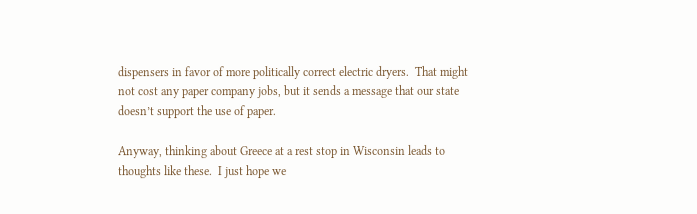dispensers in favor of more politically correct electric dryers.  That might not cost any paper company jobs, but it sends a message that our state doesn’t support the use of paper.

Anyway, thinking about Greece at a rest stop in Wisconsin leads to thoughts like these.  I just hope we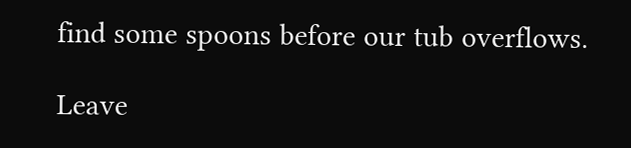find some spoons before our tub overflows.

Leave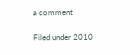a comment

Filed under 2010